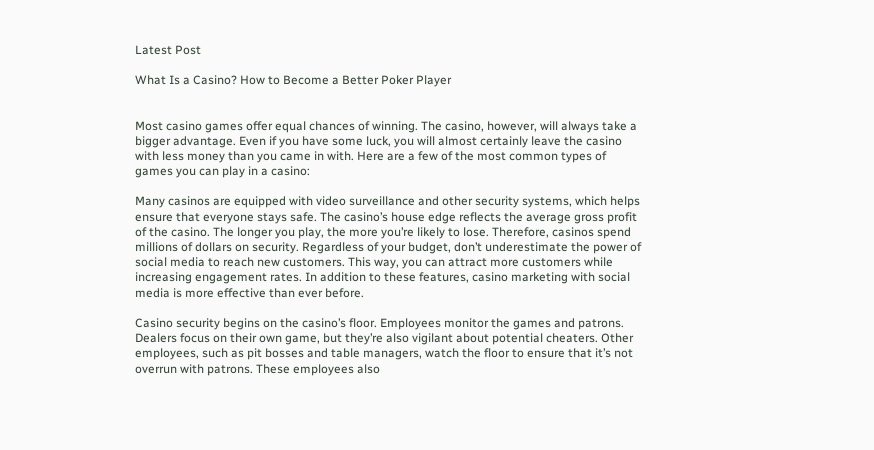Latest Post

What Is a Casino? How to Become a Better Poker Player


Most casino games offer equal chances of winning. The casino, however, will always take a bigger advantage. Even if you have some luck, you will almost certainly leave the casino with less money than you came in with. Here are a few of the most common types of games you can play in a casino:

Many casinos are equipped with video surveillance and other security systems, which helps ensure that everyone stays safe. The casino’s house edge reflects the average gross profit of the casino. The longer you play, the more you’re likely to lose. Therefore, casinos spend millions of dollars on security. Regardless of your budget, don’t underestimate the power of social media to reach new customers. This way, you can attract more customers while increasing engagement rates. In addition to these features, casino marketing with social media is more effective than ever before.

Casino security begins on the casino’s floor. Employees monitor the games and patrons. Dealers focus on their own game, but they’re also vigilant about potential cheaters. Other employees, such as pit bosses and table managers, watch the floor to ensure that it’s not overrun with patrons. These employees also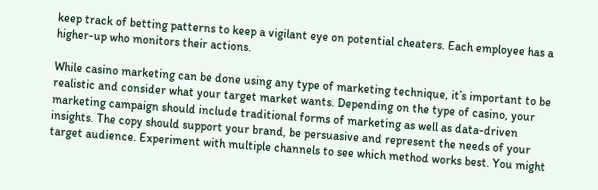keep track of betting patterns to keep a vigilant eye on potential cheaters. Each employee has a higher-up who monitors their actions.

While casino marketing can be done using any type of marketing technique, it’s important to be realistic and consider what your target market wants. Depending on the type of casino, your marketing campaign should include traditional forms of marketing as well as data-driven insights. The copy should support your brand, be persuasive and represent the needs of your target audience. Experiment with multiple channels to see which method works best. You might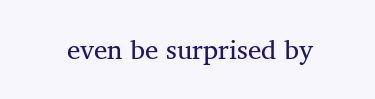even be surprised by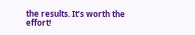the results. It’s worth the effort!